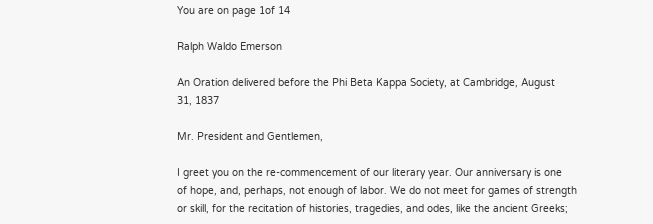You are on page 1of 14

Ralph Waldo Emerson

An Oration delivered before the Phi Beta Kappa Society, at Cambridge, August
31, 1837

Mr. President and Gentlemen,

I greet you on the re-commencement of our literary year. Our anniversary is one
of hope, and, perhaps, not enough of labor. We do not meet for games of strength
or skill, for the recitation of histories, tragedies, and odes, like the ancient Greeks;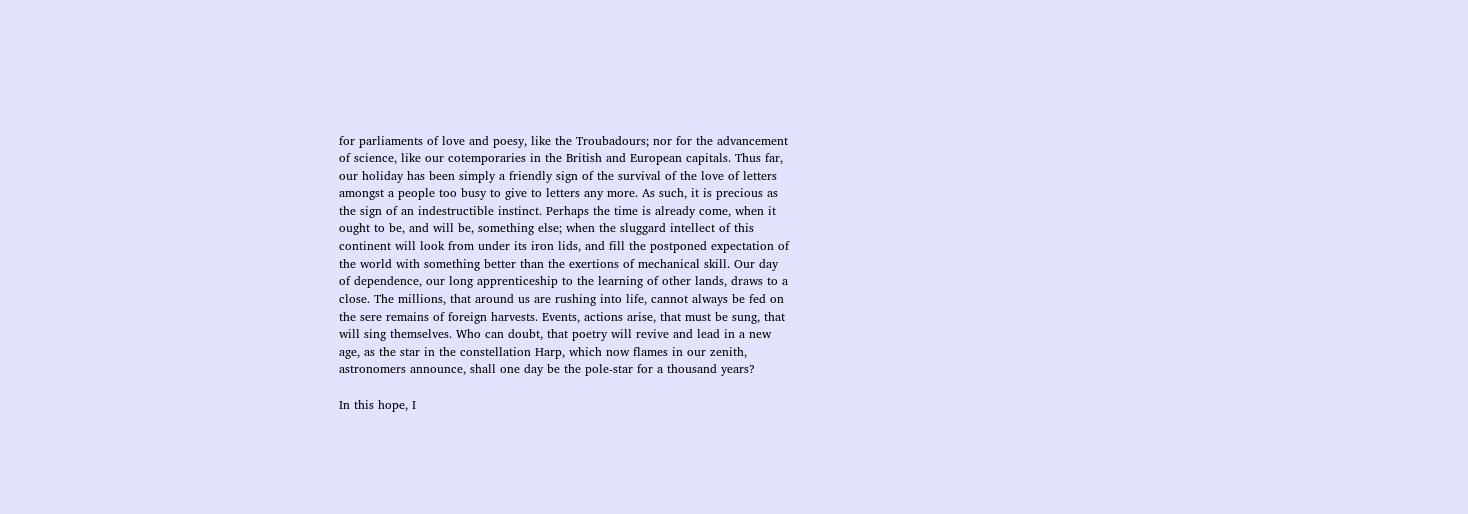for parliaments of love and poesy, like the Troubadours; nor for the advancement
of science, like our cotemporaries in the British and European capitals. Thus far,
our holiday has been simply a friendly sign of the survival of the love of letters
amongst a people too busy to give to letters any more. As such, it is precious as
the sign of an indestructible instinct. Perhaps the time is already come, when it
ought to be, and will be, something else; when the sluggard intellect of this
continent will look from under its iron lids, and fill the postponed expectation of
the world with something better than the exertions of mechanical skill. Our day
of dependence, our long apprenticeship to the learning of other lands, draws to a
close. The millions, that around us are rushing into life, cannot always be fed on
the sere remains of foreign harvests. Events, actions arise, that must be sung, that
will sing themselves. Who can doubt, that poetry will revive and lead in a new
age, as the star in the constellation Harp, which now flames in our zenith,
astronomers announce, shall one day be the pole-star for a thousand years?

In this hope, I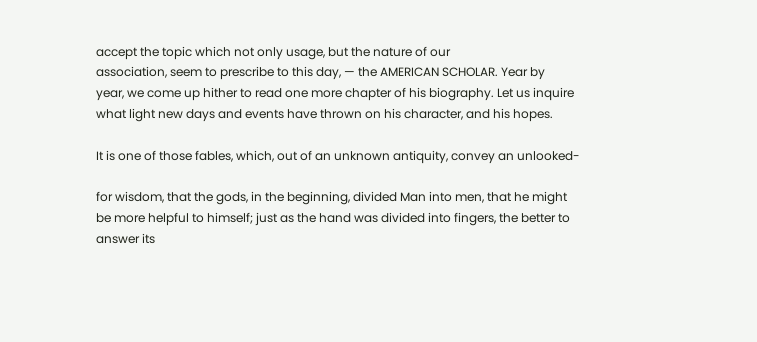accept the topic which not only usage, but the nature of our
association, seem to prescribe to this day, — the AMERICAN SCHOLAR. Year by
year, we come up hither to read one more chapter of his biography. Let us inquire
what light new days and events have thrown on his character, and his hopes.

It is one of those fables, which, out of an unknown antiquity, convey an unlooked-

for wisdom, that the gods, in the beginning, divided Man into men, that he might
be more helpful to himself; just as the hand was divided into fingers, the better to
answer its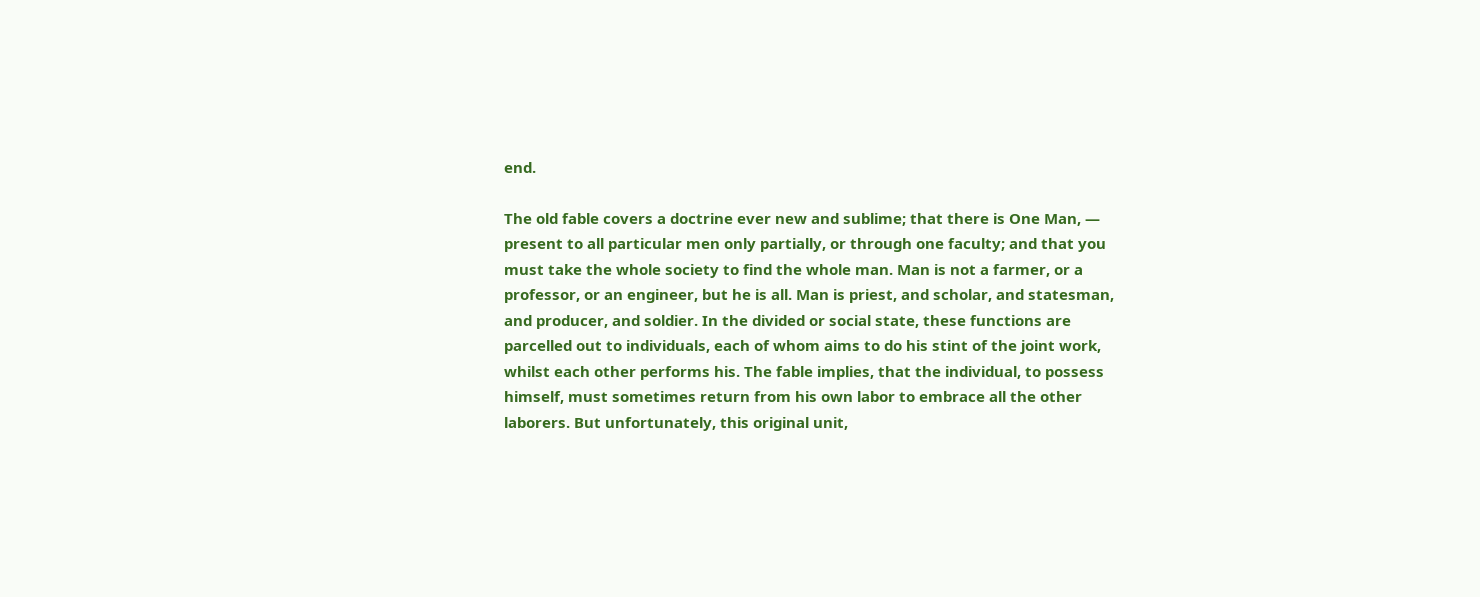end.

The old fable covers a doctrine ever new and sublime; that there is One Man, —
present to all particular men only partially, or through one faculty; and that you
must take the whole society to find the whole man. Man is not a farmer, or a
professor, or an engineer, but he is all. Man is priest, and scholar, and statesman,
and producer, and soldier. In the divided or social state, these functions are
parcelled out to individuals, each of whom aims to do his stint of the joint work,
whilst each other performs his. The fable implies, that the individual, to possess
himself, must sometimes return from his own labor to embrace all the other
laborers. But unfortunately, this original unit,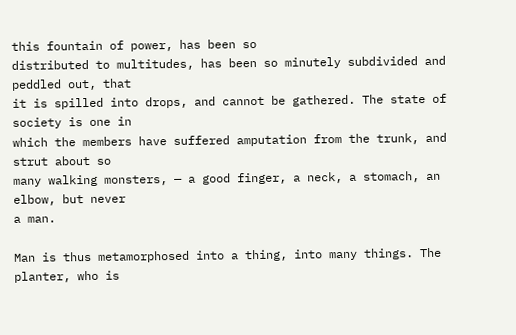this fountain of power, has been so
distributed to multitudes, has been so minutely subdivided and peddled out, that
it is spilled into drops, and cannot be gathered. The state of society is one in
which the members have suffered amputation from the trunk, and strut about so
many walking monsters, — a good finger, a neck, a stomach, an elbow, but never
a man.

Man is thus metamorphosed into a thing, into many things. The planter, who is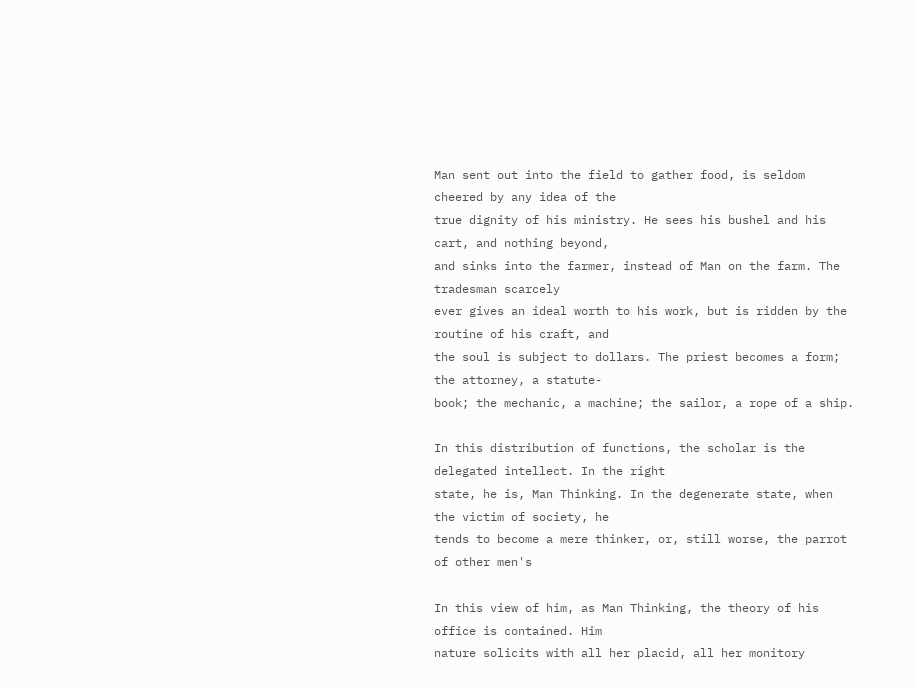Man sent out into the field to gather food, is seldom cheered by any idea of the
true dignity of his ministry. He sees his bushel and his cart, and nothing beyond,
and sinks into the farmer, instead of Man on the farm. The tradesman scarcely
ever gives an ideal worth to his work, but is ridden by the routine of his craft, and
the soul is subject to dollars. The priest becomes a form; the attorney, a statute-
book; the mechanic, a machine; the sailor, a rope of a ship.

In this distribution of functions, the scholar is the delegated intellect. In the right
state, he is, Man Thinking. In the degenerate state, when the victim of society, he
tends to become a mere thinker, or, still worse, the parrot of other men's

In this view of him, as Man Thinking, the theory of his office is contained. Him
nature solicits with all her placid, all her monitory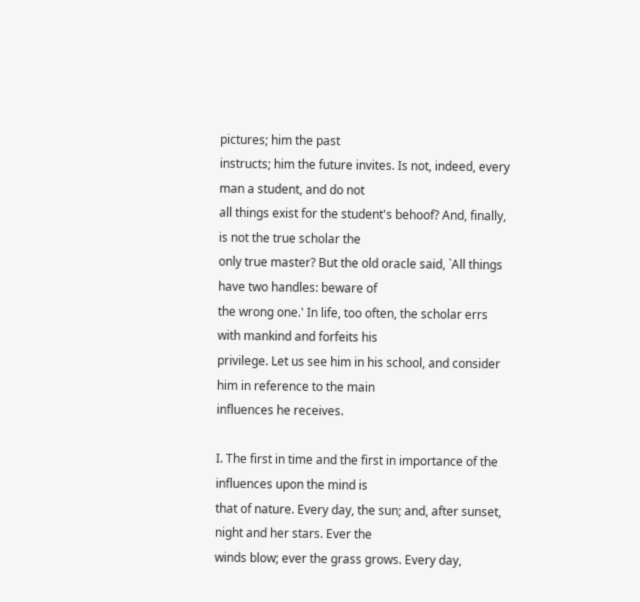pictures; him the past
instructs; him the future invites. Is not, indeed, every man a student, and do not
all things exist for the student's behoof? And, finally, is not the true scholar the
only true master? But the old oracle said, `All things have two handles: beware of
the wrong one.' In life, too often, the scholar errs with mankind and forfeits his
privilege. Let us see him in his school, and consider him in reference to the main
influences he receives.

I. The first in time and the first in importance of the influences upon the mind is
that of nature. Every day, the sun; and, after sunset, night and her stars. Ever the
winds blow; ever the grass grows. Every day,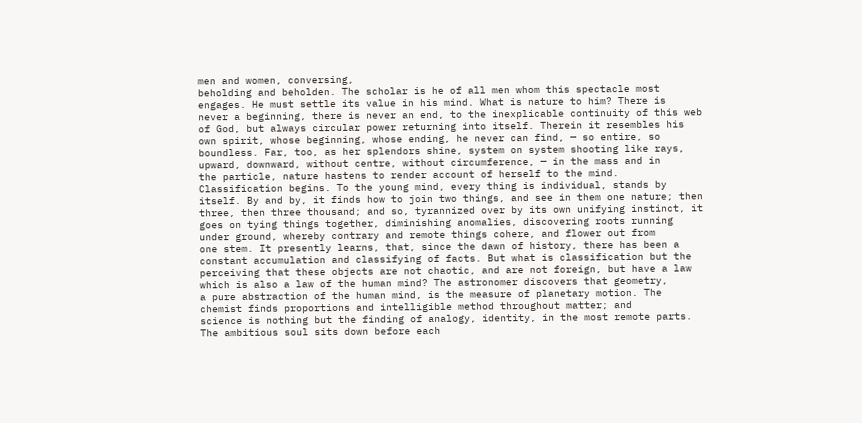men and women, conversing,
beholding and beholden. The scholar is he of all men whom this spectacle most
engages. He must settle its value in his mind. What is nature to him? There is
never a beginning, there is never an end, to the inexplicable continuity of this web
of God, but always circular power returning into itself. Therein it resembles his
own spirit, whose beginning, whose ending, he never can find, — so entire, so
boundless. Far, too, as her splendors shine, system on system shooting like rays,
upward, downward, without centre, without circumference, — in the mass and in
the particle, nature hastens to render account of herself to the mind.
Classification begins. To the young mind, every thing is individual, stands by
itself. By and by, it finds how to join two things, and see in them one nature; then
three, then three thousand; and so, tyrannized over by its own unifying instinct, it
goes on tying things together, diminishing anomalies, discovering roots running
under ground, whereby contrary and remote things cohere, and flower out from
one stem. It presently learns, that, since the dawn of history, there has been a
constant accumulation and classifying of facts. But what is classification but the
perceiving that these objects are not chaotic, and are not foreign, but have a law
which is also a law of the human mind? The astronomer discovers that geometry,
a pure abstraction of the human mind, is the measure of planetary motion. The
chemist finds proportions and intelligible method throughout matter; and
science is nothing but the finding of analogy, identity, in the most remote parts.
The ambitious soul sits down before each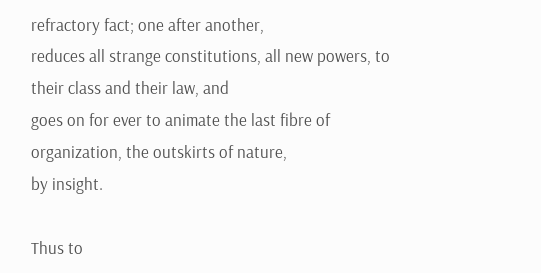refractory fact; one after another,
reduces all strange constitutions, all new powers, to their class and their law, and
goes on for ever to animate the last fibre of organization, the outskirts of nature,
by insight.

Thus to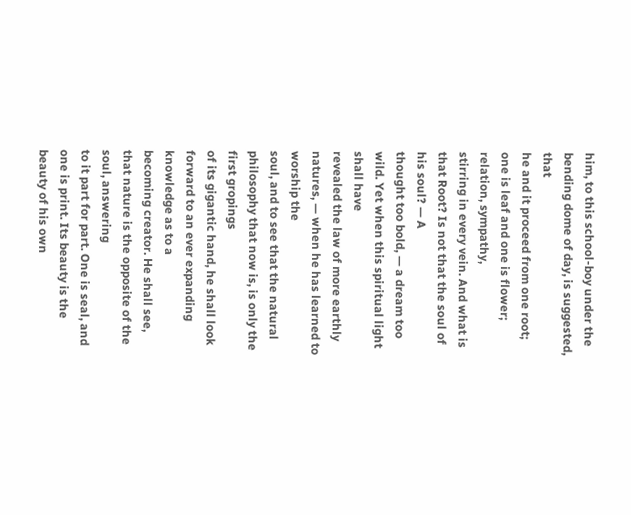him, to this school-boy under the bending dome of day, is suggested, that
he and it proceed from one root; one is leaf and one is flower; relation, sympathy,
stirring in every vein. And what is that Root? Is not that the soul of his soul? — A
thought too bold, — a dream too wild. Yet when this spiritual light shall have
revealed the law of more earthly natures, — when he has learned to worship the
soul, and to see that the natural philosophy that now is, is only the first gropings
of its gigantic hand, he shall look forward to an ever expanding knowledge as to a
becoming creator. He shall see, that nature is the opposite of the soul, answering
to it part for part. One is seal, and one is print. Its beauty is the beauty of his own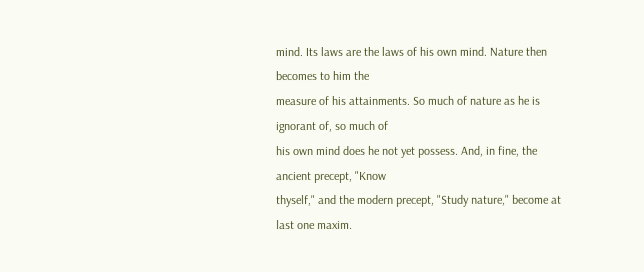mind. Its laws are the laws of his own mind. Nature then becomes to him the
measure of his attainments. So much of nature as he is ignorant of, so much of
his own mind does he not yet possess. And, in fine, the ancient precept, "Know
thyself," and the modern precept, "Study nature," become at last one maxim.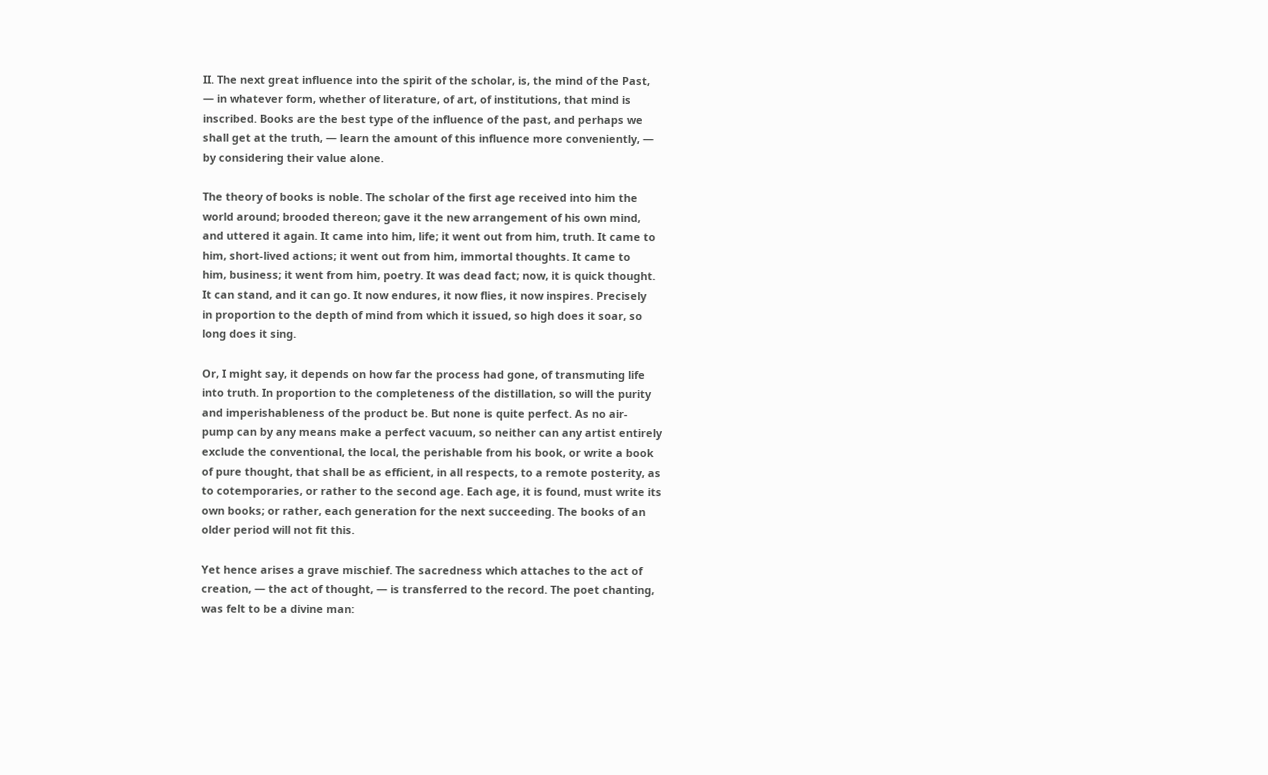II. The next great influence into the spirit of the scholar, is, the mind of the Past,
— in whatever form, whether of literature, of art, of institutions, that mind is
inscribed. Books are the best type of the influence of the past, and perhaps we
shall get at the truth, — learn the amount of this influence more conveniently, —
by considering their value alone.

The theory of books is noble. The scholar of the first age received into him the
world around; brooded thereon; gave it the new arrangement of his own mind,
and uttered it again. It came into him, life; it went out from him, truth. It came to
him, short-lived actions; it went out from him, immortal thoughts. It came to
him, business; it went from him, poetry. It was dead fact; now, it is quick thought.
It can stand, and it can go. It now endures, it now flies, it now inspires. Precisely
in proportion to the depth of mind from which it issued, so high does it soar, so
long does it sing.

Or, I might say, it depends on how far the process had gone, of transmuting life
into truth. In proportion to the completeness of the distillation, so will the purity
and imperishableness of the product be. But none is quite perfect. As no air-
pump can by any means make a perfect vacuum, so neither can any artist entirely
exclude the conventional, the local, the perishable from his book, or write a book
of pure thought, that shall be as efficient, in all respects, to a remote posterity, as
to cotemporaries, or rather to the second age. Each age, it is found, must write its
own books; or rather, each generation for the next succeeding. The books of an
older period will not fit this.

Yet hence arises a grave mischief. The sacredness which attaches to the act of
creation, — the act of thought, — is transferred to the record. The poet chanting,
was felt to be a divine man: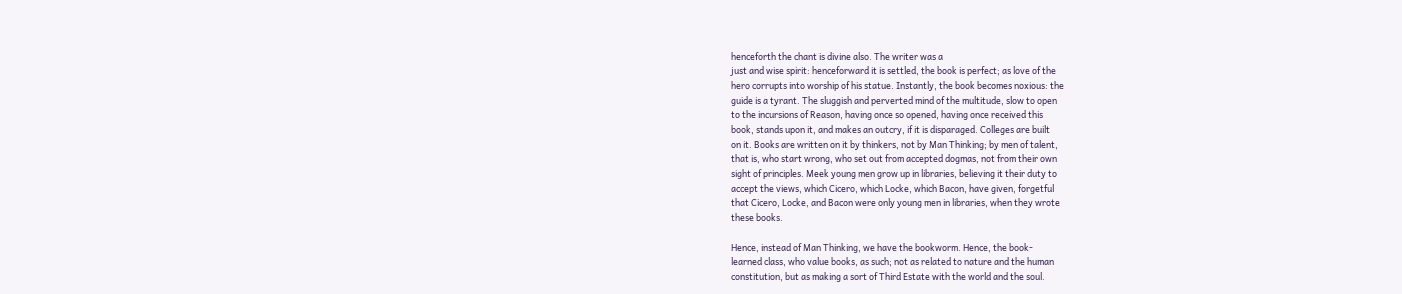henceforth the chant is divine also. The writer was a
just and wise spirit: henceforward it is settled, the book is perfect; as love of the
hero corrupts into worship of his statue. Instantly, the book becomes noxious: the
guide is a tyrant. The sluggish and perverted mind of the multitude, slow to open
to the incursions of Reason, having once so opened, having once received this
book, stands upon it, and makes an outcry, if it is disparaged. Colleges are built
on it. Books are written on it by thinkers, not by Man Thinking; by men of talent,
that is, who start wrong, who set out from accepted dogmas, not from their own
sight of principles. Meek young men grow up in libraries, believing it their duty to
accept the views, which Cicero, which Locke, which Bacon, have given, forgetful
that Cicero, Locke, and Bacon were only young men in libraries, when they wrote
these books.

Hence, instead of Man Thinking, we have the bookworm. Hence, the book-
learned class, who value books, as such; not as related to nature and the human
constitution, but as making a sort of Third Estate with the world and the soul.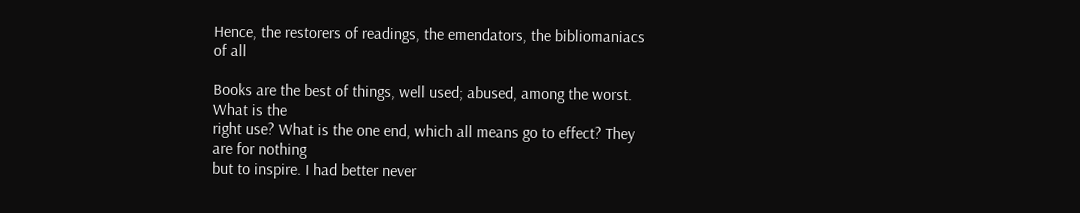Hence, the restorers of readings, the emendators, the bibliomaniacs of all

Books are the best of things, well used; abused, among the worst. What is the
right use? What is the one end, which all means go to effect? They are for nothing
but to inspire. I had better never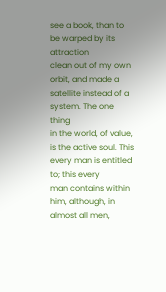see a book, than to be warped by its attraction
clean out of my own orbit, and made a satellite instead of a system. The one thing
in the world, of value, is the active soul. This every man is entitled to; this every
man contains within him, although, in almost all men,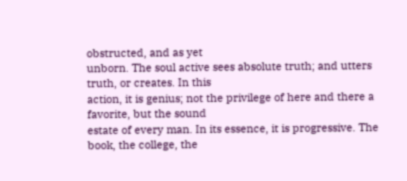obstructed, and as yet
unborn. The soul active sees absolute truth; and utters truth, or creates. In this
action, it is genius; not the privilege of here and there a favorite, but the sound
estate of every man. In its essence, it is progressive. The book, the college, the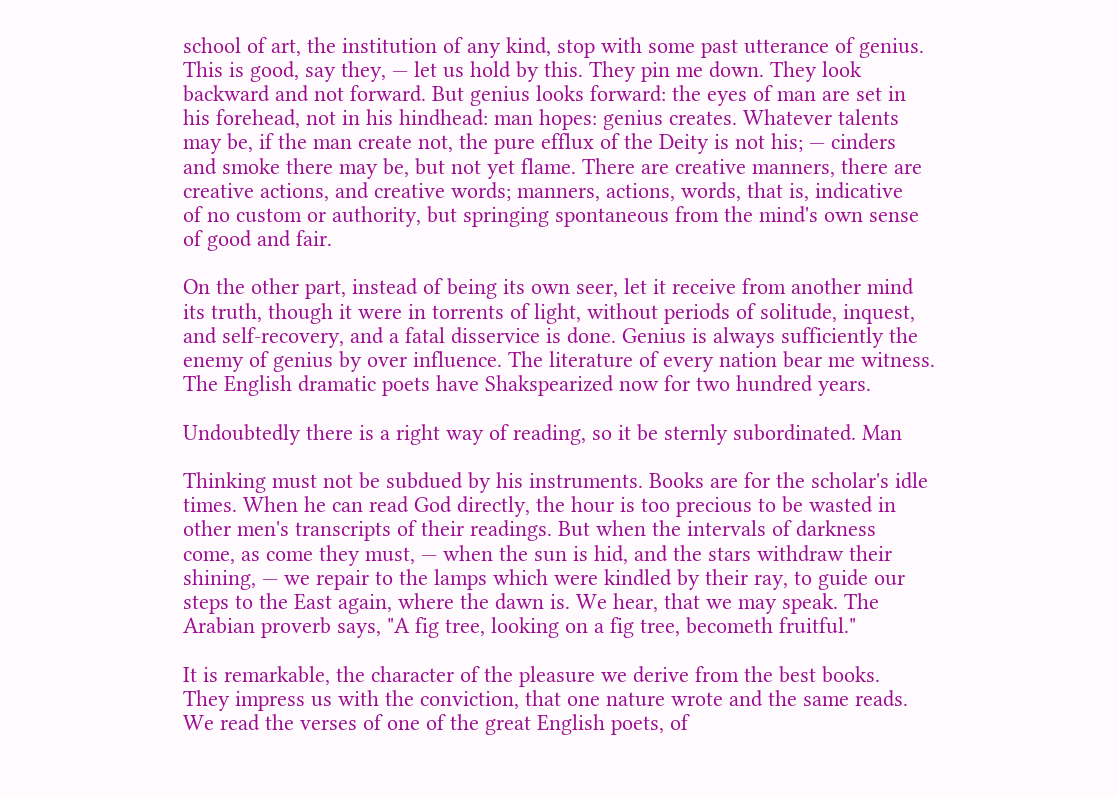school of art, the institution of any kind, stop with some past utterance of genius.
This is good, say they, — let us hold by this. They pin me down. They look
backward and not forward. But genius looks forward: the eyes of man are set in
his forehead, not in his hindhead: man hopes: genius creates. Whatever talents
may be, if the man create not, the pure efflux of the Deity is not his; — cinders
and smoke there may be, but not yet flame. There are creative manners, there are
creative actions, and creative words; manners, actions, words, that is, indicative
of no custom or authority, but springing spontaneous from the mind's own sense
of good and fair.

On the other part, instead of being its own seer, let it receive from another mind
its truth, though it were in torrents of light, without periods of solitude, inquest,
and self-recovery, and a fatal disservice is done. Genius is always sufficiently the
enemy of genius by over influence. The literature of every nation bear me witness.
The English dramatic poets have Shakspearized now for two hundred years.

Undoubtedly there is a right way of reading, so it be sternly subordinated. Man

Thinking must not be subdued by his instruments. Books are for the scholar's idle
times. When he can read God directly, the hour is too precious to be wasted in
other men's transcripts of their readings. But when the intervals of darkness
come, as come they must, — when the sun is hid, and the stars withdraw their
shining, — we repair to the lamps which were kindled by their ray, to guide our
steps to the East again, where the dawn is. We hear, that we may speak. The
Arabian proverb says, "A fig tree, looking on a fig tree, becometh fruitful."

It is remarkable, the character of the pleasure we derive from the best books.
They impress us with the conviction, that one nature wrote and the same reads.
We read the verses of one of the great English poets, of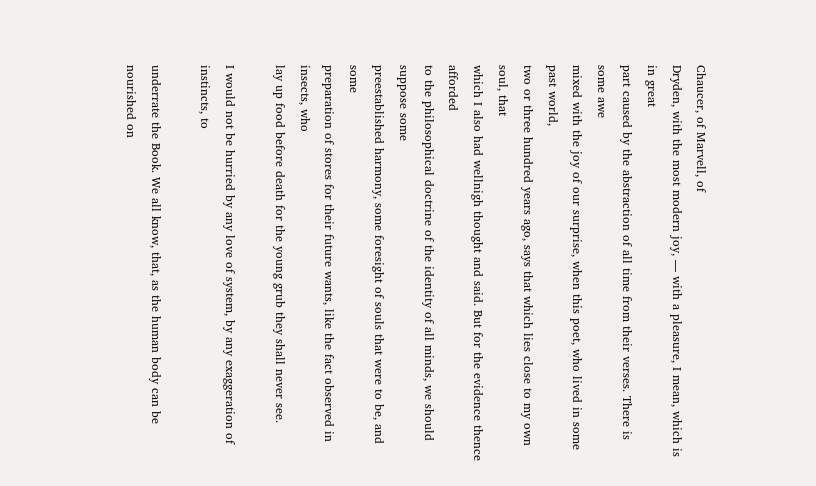Chaucer, of Marvell, of
Dryden, with the most modern joy, — with a pleasure, I mean, which is in great
part caused by the abstraction of all time from their verses. There is some awe
mixed with the joy of our surprise, when this poet, who lived in some past world,
two or three hundred years ago, says that which lies close to my own soul, that
which I also had wellnigh thought and said. But for the evidence thence afforded
to the philosophical doctrine of the identity of all minds, we should suppose some
preestablished harmony, some foresight of souls that were to be, and some
preparation of stores for their future wants, like the fact observed in insects, who
lay up food before death for the young grub they shall never see.

I would not be hurried by any love of system, by any exaggeration of instincts, to

underrate the Book. We all know, that, as the human body can be nourished on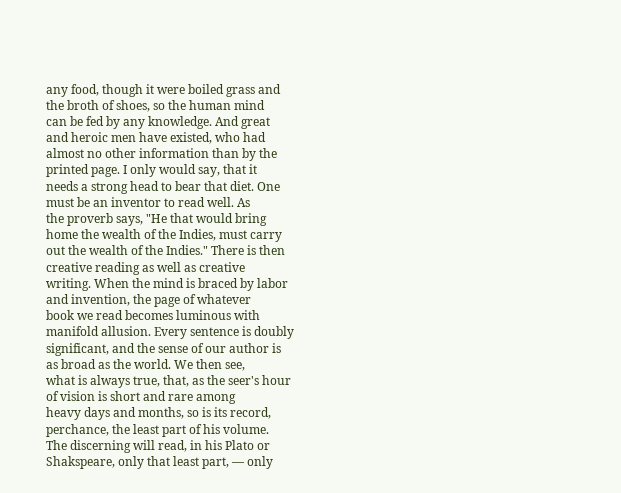any food, though it were boiled grass and the broth of shoes, so the human mind
can be fed by any knowledge. And great and heroic men have existed, who had
almost no other information than by the printed page. I only would say, that it
needs a strong head to bear that diet. One must be an inventor to read well. As
the proverb says, "He that would bring home the wealth of the Indies, must carry
out the wealth of the Indies." There is then creative reading as well as creative
writing. When the mind is braced by labor and invention, the page of whatever
book we read becomes luminous with manifold allusion. Every sentence is doubly
significant, and the sense of our author is as broad as the world. We then see,
what is always true, that, as the seer's hour of vision is short and rare among
heavy days and months, so is its record, perchance, the least part of his volume.
The discerning will read, in his Plato or Shakspeare, only that least part, — only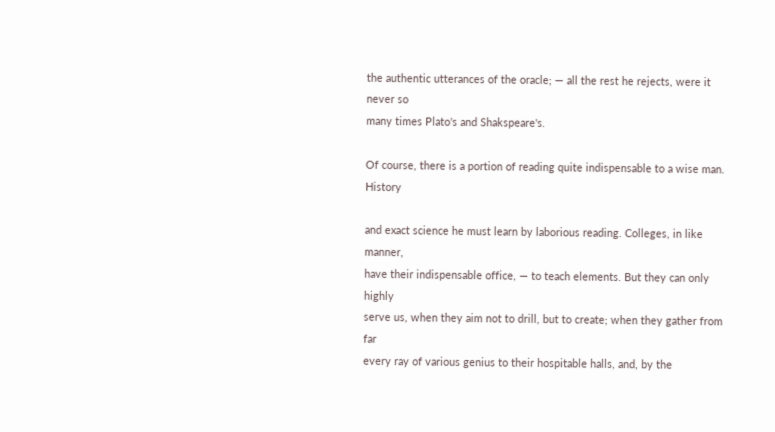the authentic utterances of the oracle; — all the rest he rejects, were it never so
many times Plato's and Shakspeare's.

Of course, there is a portion of reading quite indispensable to a wise man. History

and exact science he must learn by laborious reading. Colleges, in like manner,
have their indispensable office, — to teach elements. But they can only highly
serve us, when they aim not to drill, but to create; when they gather from far
every ray of various genius to their hospitable halls, and, by the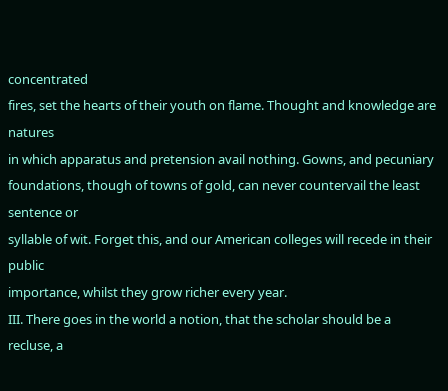concentrated
fires, set the hearts of their youth on flame. Thought and knowledge are natures
in which apparatus and pretension avail nothing. Gowns, and pecuniary
foundations, though of towns of gold, can never countervail the least sentence or
syllable of wit. Forget this, and our American colleges will recede in their public
importance, whilst they grow richer every year.
III. There goes in the world a notion, that the scholar should be a recluse, a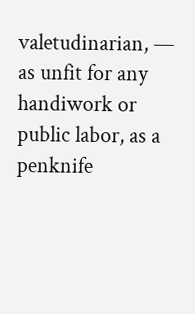valetudinarian, — as unfit for any handiwork or public labor, as a penknife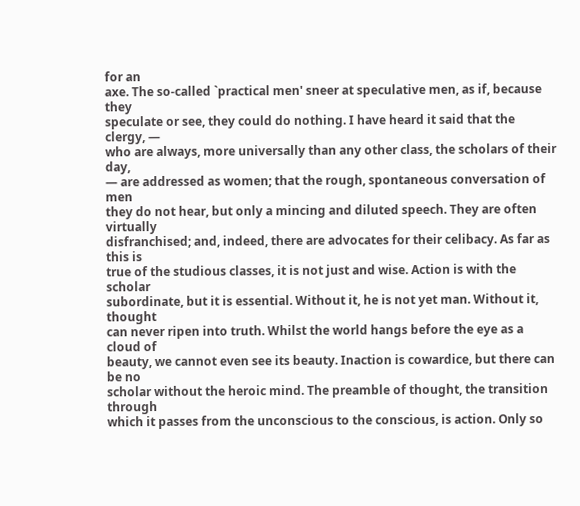for an
axe. The so-called `practical men' sneer at speculative men, as if, because they
speculate or see, they could do nothing. I have heard it said that the clergy, —
who are always, more universally than any other class, the scholars of their day,
— are addressed as women; that the rough, spontaneous conversation of men
they do not hear, but only a mincing and diluted speech. They are often virtually
disfranchised; and, indeed, there are advocates for their celibacy. As far as this is
true of the studious classes, it is not just and wise. Action is with the scholar
subordinate, but it is essential. Without it, he is not yet man. Without it, thought
can never ripen into truth. Whilst the world hangs before the eye as a cloud of
beauty, we cannot even see its beauty. Inaction is cowardice, but there can be no
scholar without the heroic mind. The preamble of thought, the transition through
which it passes from the unconscious to the conscious, is action. Only so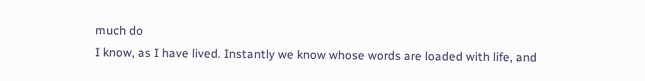much do
I know, as I have lived. Instantly we know whose words are loaded with life, and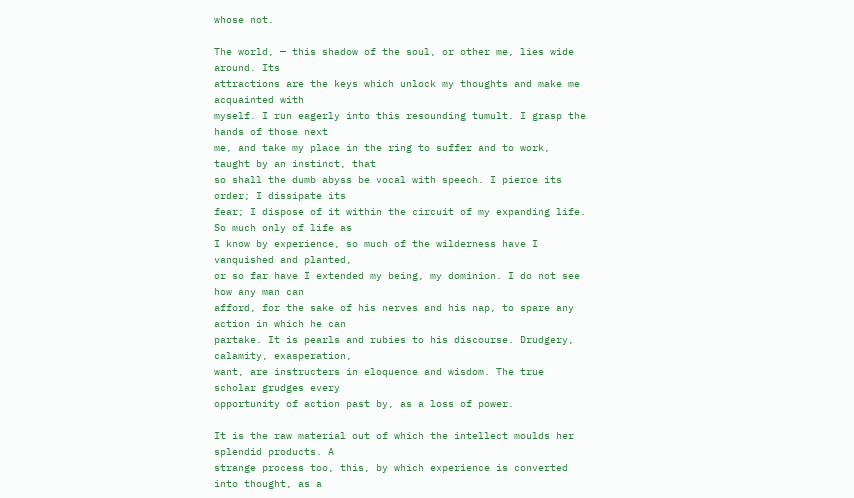whose not.

The world, — this shadow of the soul, or other me, lies wide around. Its
attractions are the keys which unlock my thoughts and make me acquainted with
myself. I run eagerly into this resounding tumult. I grasp the hands of those next
me, and take my place in the ring to suffer and to work, taught by an instinct, that
so shall the dumb abyss be vocal with speech. I pierce its order; I dissipate its
fear; I dispose of it within the circuit of my expanding life. So much only of life as
I know by experience, so much of the wilderness have I vanquished and planted,
or so far have I extended my being, my dominion. I do not see how any man can
afford, for the sake of his nerves and his nap, to spare any action in which he can
partake. It is pearls and rubies to his discourse. Drudgery, calamity, exasperation,
want, are instructers in eloquence and wisdom. The true scholar grudges every
opportunity of action past by, as a loss of power.

It is the raw material out of which the intellect moulds her splendid products. A
strange process too, this, by which experience is converted into thought, as a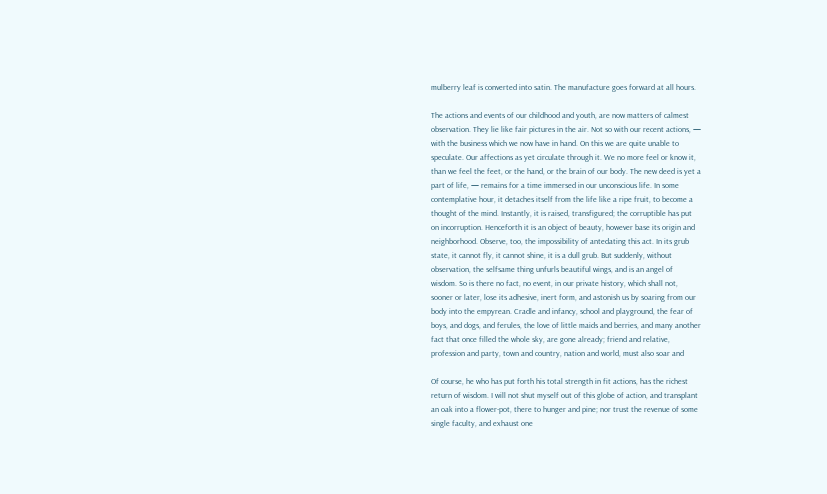mulberry leaf is converted into satin. The manufacture goes forward at all hours.

The actions and events of our childhood and youth, are now matters of calmest
observation. They lie like fair pictures in the air. Not so with our recent actions, —
with the business which we now have in hand. On this we are quite unable to
speculate. Our affections as yet circulate through it. We no more feel or know it,
than we feel the feet, or the hand, or the brain of our body. The new deed is yet a
part of life, — remains for a time immersed in our unconscious life. In some
contemplative hour, it detaches itself from the life like a ripe fruit, to become a
thought of the mind. Instantly, it is raised, transfigured; the corruptible has put
on incorruption. Henceforth it is an object of beauty, however base its origin and
neighborhood. Observe, too, the impossibility of antedating this act. In its grub
state, it cannot fly, it cannot shine, it is a dull grub. But suddenly, without
observation, the selfsame thing unfurls beautiful wings, and is an angel of
wisdom. So is there no fact, no event, in our private history, which shall not,
sooner or later, lose its adhesive, inert form, and astonish us by soaring from our
body into the empyrean. Cradle and infancy, school and playground, the fear of
boys, and dogs, and ferules, the love of little maids and berries, and many another
fact that once filled the whole sky, are gone already; friend and relative,
profession and party, town and country, nation and world, must also soar and

Of course, he who has put forth his total strength in fit actions, has the richest
return of wisdom. I will not shut myself out of this globe of action, and transplant
an oak into a flower-pot, there to hunger and pine; nor trust the revenue of some
single faculty, and exhaust one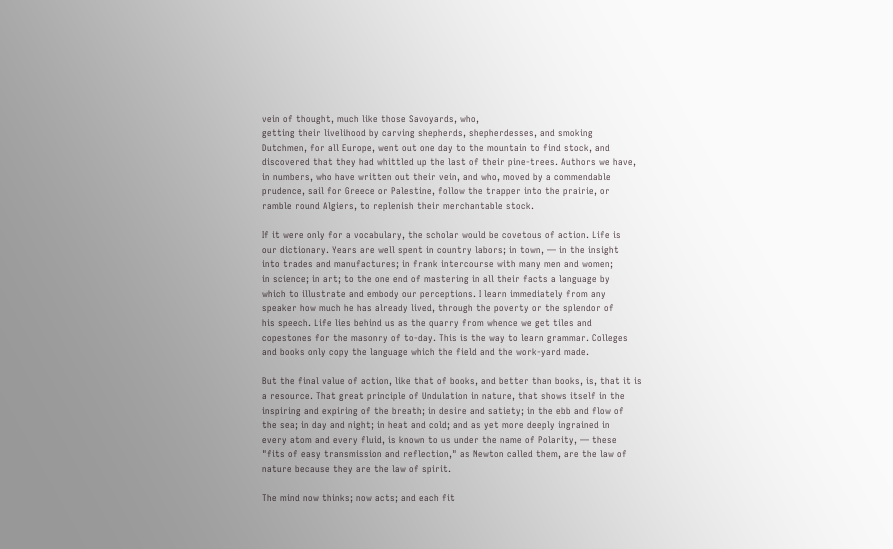vein of thought, much like those Savoyards, who,
getting their livelihood by carving shepherds, shepherdesses, and smoking
Dutchmen, for all Europe, went out one day to the mountain to find stock, and
discovered that they had whittled up the last of their pine-trees. Authors we have,
in numbers, who have written out their vein, and who, moved by a commendable
prudence, sail for Greece or Palestine, follow the trapper into the prairie, or
ramble round Algiers, to replenish their merchantable stock.

If it were only for a vocabulary, the scholar would be covetous of action. Life is
our dictionary. Years are well spent in country labors; in town, — in the insight
into trades and manufactures; in frank intercourse with many men and women;
in science; in art; to the one end of mastering in all their facts a language by
which to illustrate and embody our perceptions. I learn immediately from any
speaker how much he has already lived, through the poverty or the splendor of
his speech. Life lies behind us as the quarry from whence we get tiles and
copestones for the masonry of to-day. This is the way to learn grammar. Colleges
and books only copy the language which the field and the work-yard made.

But the final value of action, like that of books, and better than books, is, that it is
a resource. That great principle of Undulation in nature, that shows itself in the
inspiring and expiring of the breath; in desire and satiety; in the ebb and flow of
the sea; in day and night; in heat and cold; and as yet more deeply ingrained in
every atom and every fluid, is known to us under the name of Polarity, — these
"fits of easy transmission and reflection," as Newton called them, are the law of
nature because they are the law of spirit.

The mind now thinks; now acts; and each fit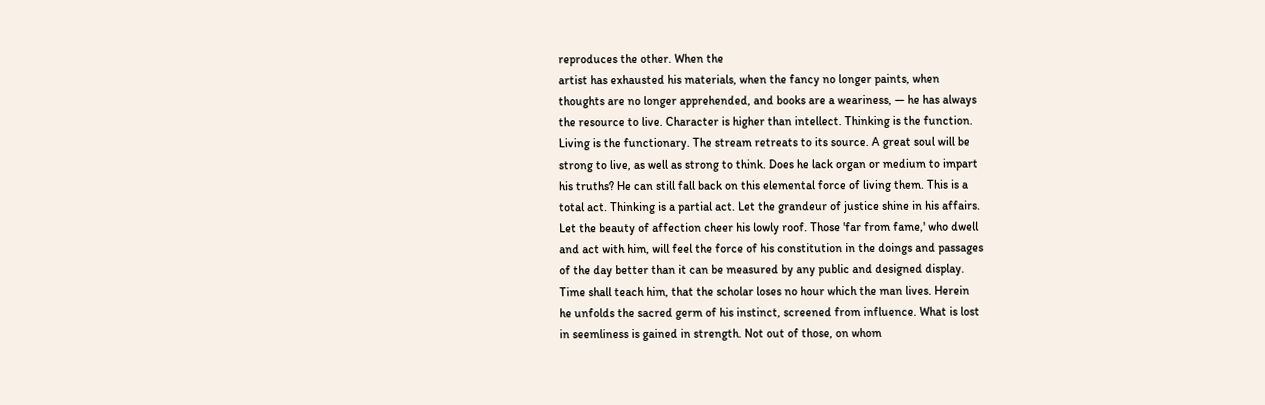reproduces the other. When the
artist has exhausted his materials, when the fancy no longer paints, when
thoughts are no longer apprehended, and books are a weariness, — he has always
the resource to live. Character is higher than intellect. Thinking is the function.
Living is the functionary. The stream retreats to its source. A great soul will be
strong to live, as well as strong to think. Does he lack organ or medium to impart
his truths? He can still fall back on this elemental force of living them. This is a
total act. Thinking is a partial act. Let the grandeur of justice shine in his affairs.
Let the beauty of affection cheer his lowly roof. Those 'far from fame,' who dwell
and act with him, will feel the force of his constitution in the doings and passages
of the day better than it can be measured by any public and designed display.
Time shall teach him, that the scholar loses no hour which the man lives. Herein
he unfolds the sacred germ of his instinct, screened from influence. What is lost
in seemliness is gained in strength. Not out of those, on whom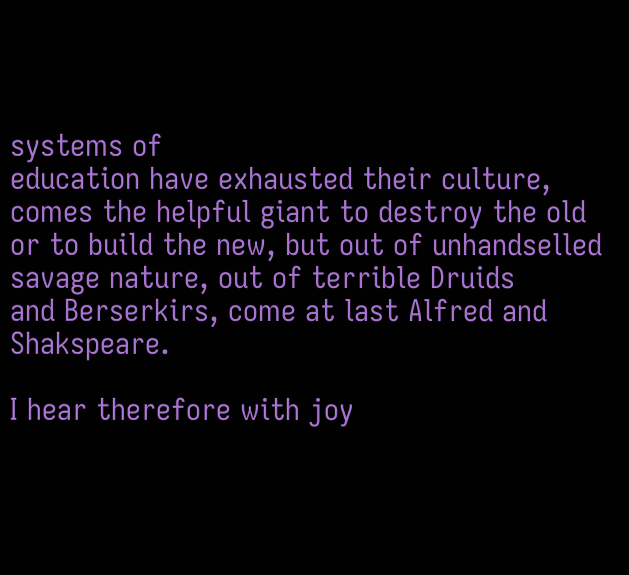systems of
education have exhausted their culture, comes the helpful giant to destroy the old
or to build the new, but out of unhandselled savage nature, out of terrible Druids
and Berserkirs, come at last Alfred and Shakspeare.

I hear therefore with joy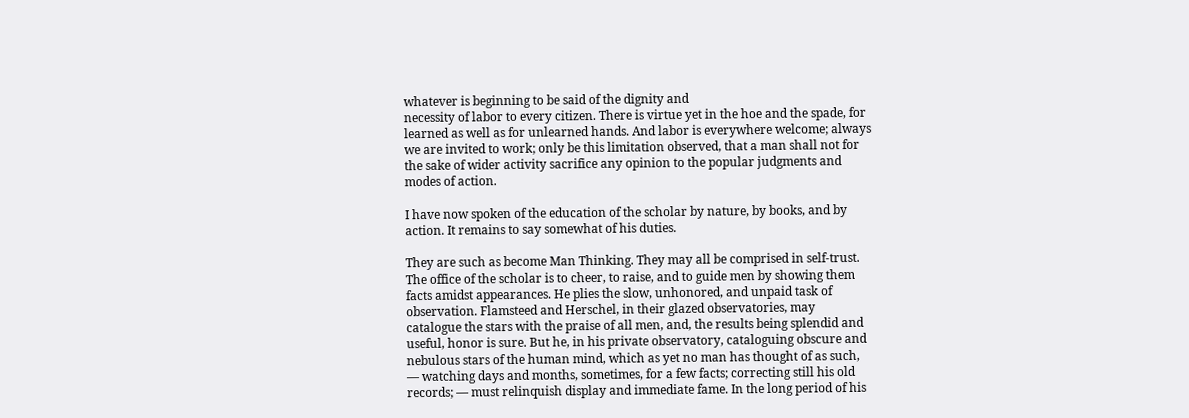whatever is beginning to be said of the dignity and
necessity of labor to every citizen. There is virtue yet in the hoe and the spade, for
learned as well as for unlearned hands. And labor is everywhere welcome; always
we are invited to work; only be this limitation observed, that a man shall not for
the sake of wider activity sacrifice any opinion to the popular judgments and
modes of action.

I have now spoken of the education of the scholar by nature, by books, and by
action. It remains to say somewhat of his duties.

They are such as become Man Thinking. They may all be comprised in self-trust.
The office of the scholar is to cheer, to raise, and to guide men by showing them
facts amidst appearances. He plies the slow, unhonored, and unpaid task of
observation. Flamsteed and Herschel, in their glazed observatories, may
catalogue the stars with the praise of all men, and, the results being splendid and
useful, honor is sure. But he, in his private observatory, cataloguing obscure and
nebulous stars of the human mind, which as yet no man has thought of as such,
— watching days and months, sometimes, for a few facts; correcting still his old
records; — must relinquish display and immediate fame. In the long period of his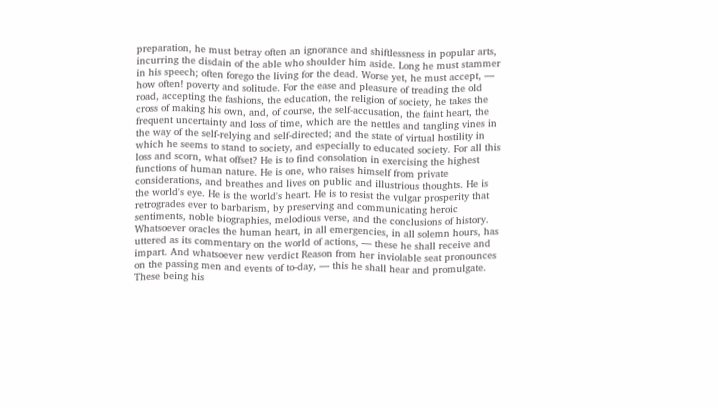preparation, he must betray often an ignorance and shiftlessness in popular arts,
incurring the disdain of the able who shoulder him aside. Long he must stammer
in his speech; often forego the living for the dead. Worse yet, he must accept, —
how often! poverty and solitude. For the ease and pleasure of treading the old
road, accepting the fashions, the education, the religion of society, he takes the
cross of making his own, and, of course, the self-accusation, the faint heart, the
frequent uncertainty and loss of time, which are the nettles and tangling vines in
the way of the self-relying and self-directed; and the state of virtual hostility in
which he seems to stand to society, and especially to educated society. For all this
loss and scorn, what offset? He is to find consolation in exercising the highest
functions of human nature. He is one, who raises himself from private
considerations, and breathes and lives on public and illustrious thoughts. He is
the world's eye. He is the world's heart. He is to resist the vulgar prosperity that
retrogrades ever to barbarism, by preserving and communicating heroic
sentiments, noble biographies, melodious verse, and the conclusions of history.
Whatsoever oracles the human heart, in all emergencies, in all solemn hours, has
uttered as its commentary on the world of actions, — these he shall receive and
impart. And whatsoever new verdict Reason from her inviolable seat pronounces
on the passing men and events of to-day, — this he shall hear and promulgate.
These being his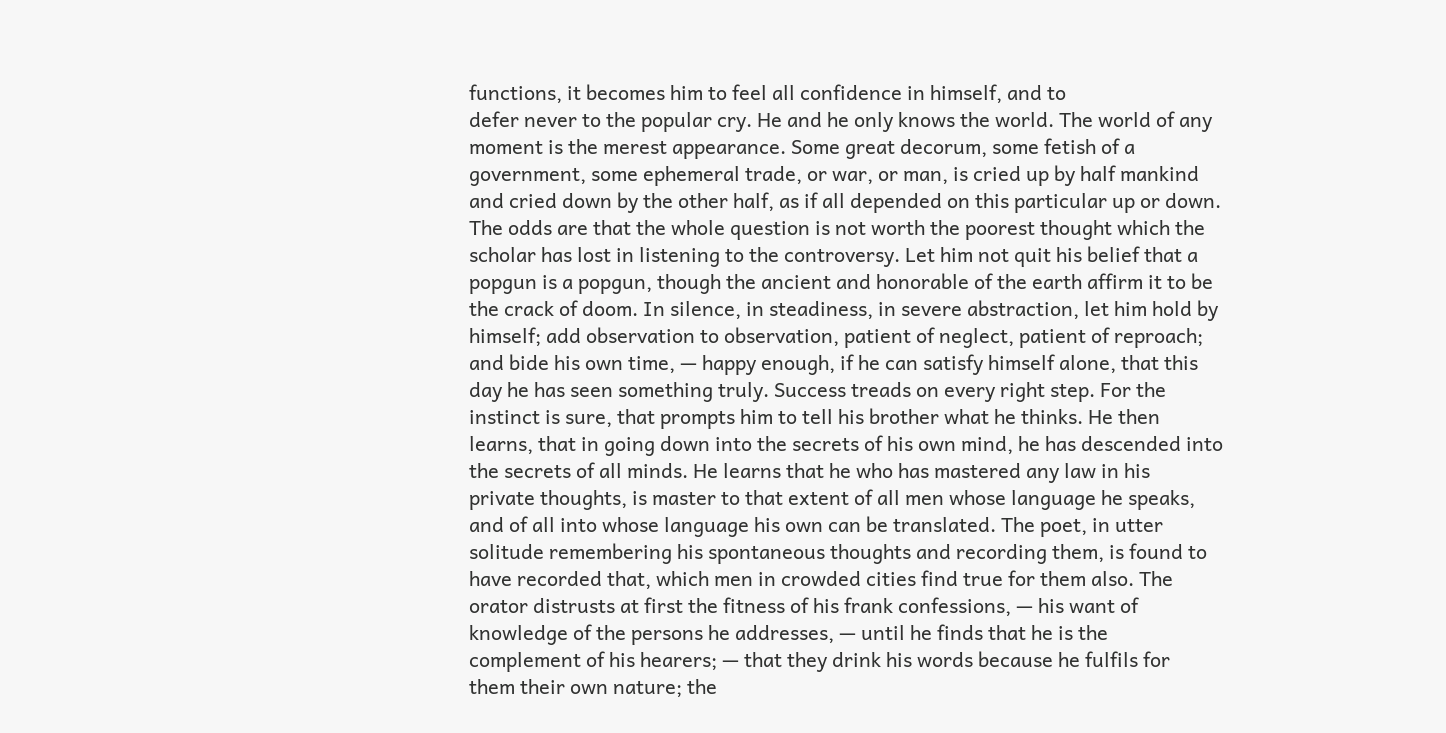functions, it becomes him to feel all confidence in himself, and to
defer never to the popular cry. He and he only knows the world. The world of any
moment is the merest appearance. Some great decorum, some fetish of a
government, some ephemeral trade, or war, or man, is cried up by half mankind
and cried down by the other half, as if all depended on this particular up or down.
The odds are that the whole question is not worth the poorest thought which the
scholar has lost in listening to the controversy. Let him not quit his belief that a
popgun is a popgun, though the ancient and honorable of the earth affirm it to be
the crack of doom. In silence, in steadiness, in severe abstraction, let him hold by
himself; add observation to observation, patient of neglect, patient of reproach;
and bide his own time, — happy enough, if he can satisfy himself alone, that this
day he has seen something truly. Success treads on every right step. For the
instinct is sure, that prompts him to tell his brother what he thinks. He then
learns, that in going down into the secrets of his own mind, he has descended into
the secrets of all minds. He learns that he who has mastered any law in his
private thoughts, is master to that extent of all men whose language he speaks,
and of all into whose language his own can be translated. The poet, in utter
solitude remembering his spontaneous thoughts and recording them, is found to
have recorded that, which men in crowded cities find true for them also. The
orator distrusts at first the fitness of his frank confessions, — his want of
knowledge of the persons he addresses, — until he finds that he is the
complement of his hearers; — that they drink his words because he fulfils for
them their own nature; the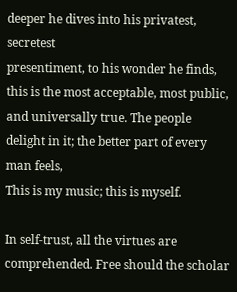deeper he dives into his privatest, secretest
presentiment, to his wonder he finds, this is the most acceptable, most public,
and universally true. The people delight in it; the better part of every man feels,
This is my music; this is myself.

In self-trust, all the virtues are comprehended. Free should the scholar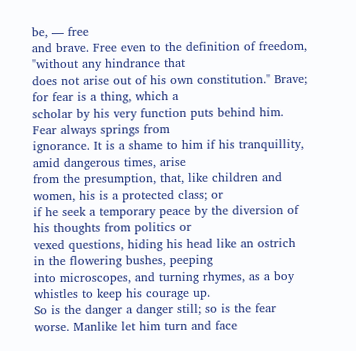be, — free
and brave. Free even to the definition of freedom, "without any hindrance that
does not arise out of his own constitution." Brave; for fear is a thing, which a
scholar by his very function puts behind him. Fear always springs from
ignorance. It is a shame to him if his tranquillity, amid dangerous times, arise
from the presumption, that, like children and women, his is a protected class; or
if he seek a temporary peace by the diversion of his thoughts from politics or
vexed questions, hiding his head like an ostrich in the flowering bushes, peeping
into microscopes, and turning rhymes, as a boy whistles to keep his courage up.
So is the danger a danger still; so is the fear worse. Manlike let him turn and face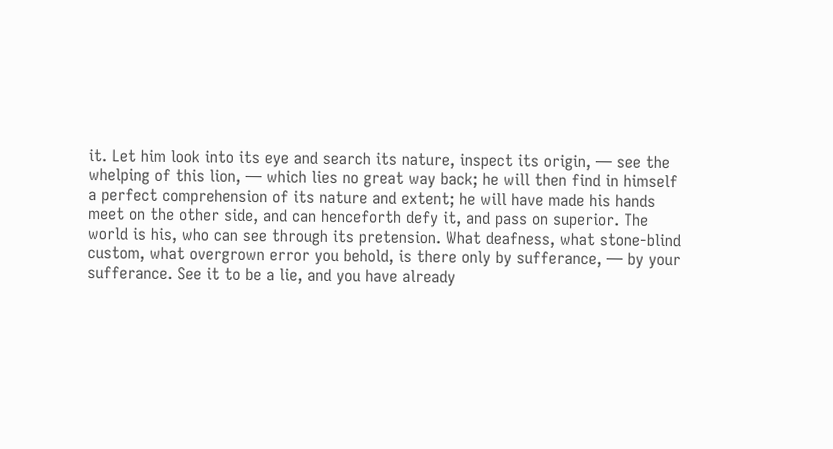it. Let him look into its eye and search its nature, inspect its origin, — see the
whelping of this lion, — which lies no great way back; he will then find in himself
a perfect comprehension of its nature and extent; he will have made his hands
meet on the other side, and can henceforth defy it, and pass on superior. The
world is his, who can see through its pretension. What deafness, what stone-blind
custom, what overgrown error you behold, is there only by sufferance, — by your
sufferance. See it to be a lie, and you have already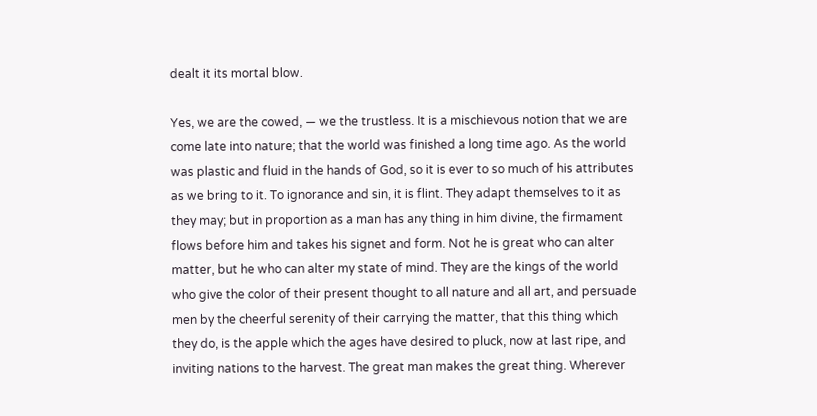dealt it its mortal blow.

Yes, we are the cowed, — we the trustless. It is a mischievous notion that we are
come late into nature; that the world was finished a long time ago. As the world
was plastic and fluid in the hands of God, so it is ever to so much of his attributes
as we bring to it. To ignorance and sin, it is flint. They adapt themselves to it as
they may; but in proportion as a man has any thing in him divine, the firmament
flows before him and takes his signet and form. Not he is great who can alter
matter, but he who can alter my state of mind. They are the kings of the world
who give the color of their present thought to all nature and all art, and persuade
men by the cheerful serenity of their carrying the matter, that this thing which
they do, is the apple which the ages have desired to pluck, now at last ripe, and
inviting nations to the harvest. The great man makes the great thing. Wherever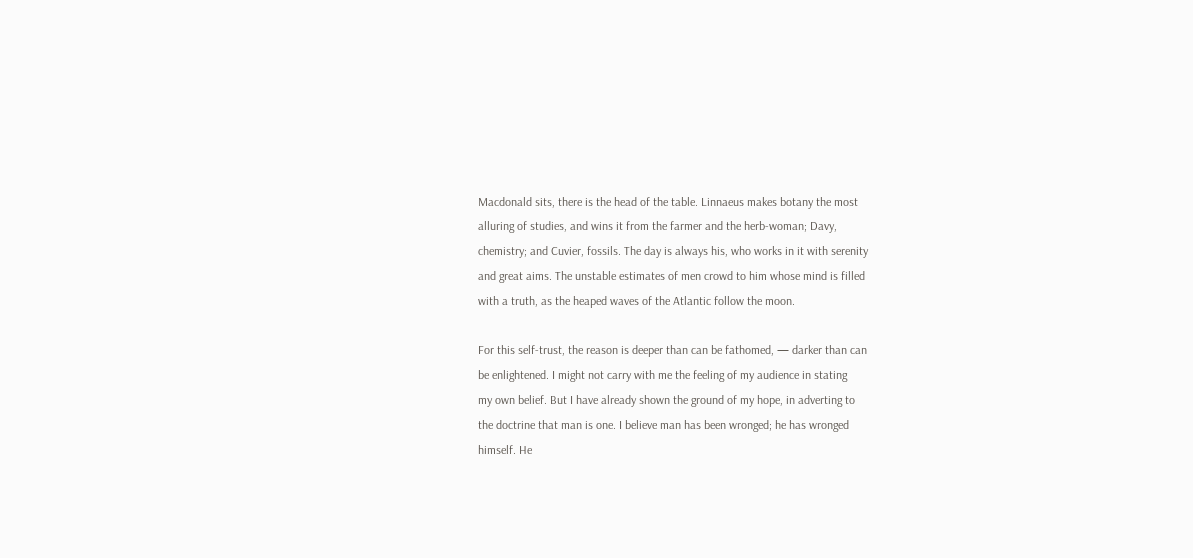Macdonald sits, there is the head of the table. Linnaeus makes botany the most
alluring of studies, and wins it from the farmer and the herb-woman; Davy,
chemistry; and Cuvier, fossils. The day is always his, who works in it with serenity
and great aims. The unstable estimates of men crowd to him whose mind is filled
with a truth, as the heaped waves of the Atlantic follow the moon.

For this self-trust, the reason is deeper than can be fathomed, — darker than can
be enlightened. I might not carry with me the feeling of my audience in stating
my own belief. But I have already shown the ground of my hope, in adverting to
the doctrine that man is one. I believe man has been wronged; he has wronged
himself. He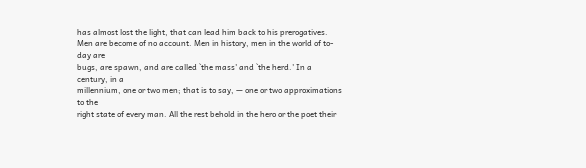has almost lost the light, that can lead him back to his prerogatives.
Men are become of no account. Men in history, men in the world of to-day are
bugs, are spawn, and are called `the mass' and `the herd.' In a century, in a
millennium, one or two men; that is to say, — one or two approximations to the
right state of every man. All the rest behold in the hero or the poet their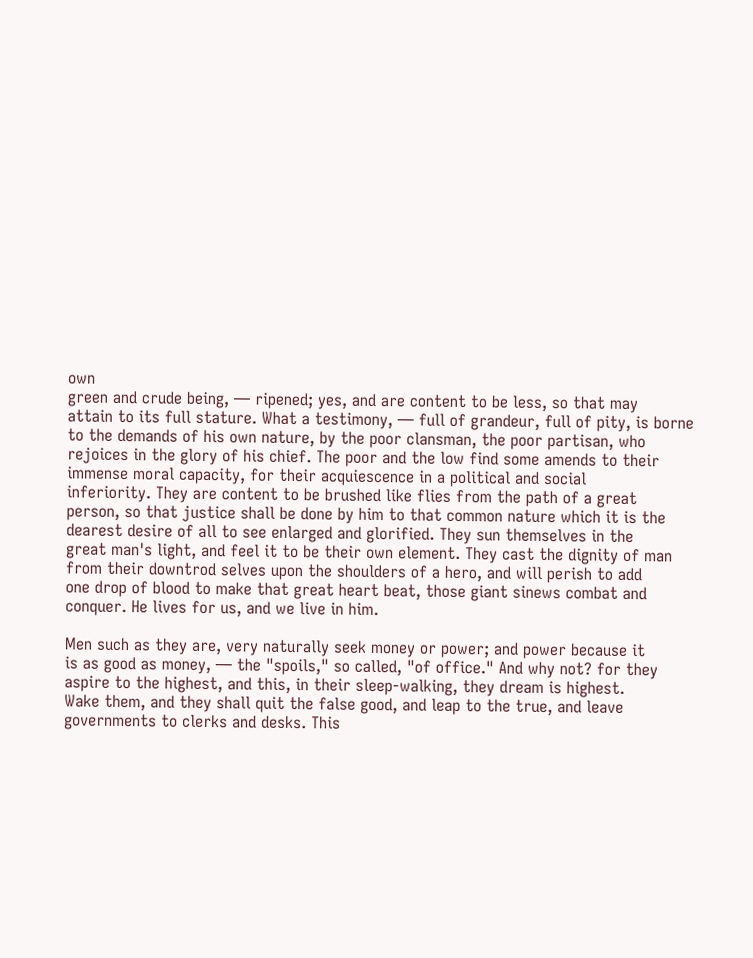own
green and crude being, — ripened; yes, and are content to be less, so that may
attain to its full stature. What a testimony, — full of grandeur, full of pity, is borne
to the demands of his own nature, by the poor clansman, the poor partisan, who
rejoices in the glory of his chief. The poor and the low find some amends to their
immense moral capacity, for their acquiescence in a political and social
inferiority. They are content to be brushed like flies from the path of a great
person, so that justice shall be done by him to that common nature which it is the
dearest desire of all to see enlarged and glorified. They sun themselves in the
great man's light, and feel it to be their own element. They cast the dignity of man
from their downtrod selves upon the shoulders of a hero, and will perish to add
one drop of blood to make that great heart beat, those giant sinews combat and
conquer. He lives for us, and we live in him.

Men such as they are, very naturally seek money or power; and power because it
is as good as money, — the "spoils," so called, "of office." And why not? for they
aspire to the highest, and this, in their sleep-walking, they dream is highest.
Wake them, and they shall quit the false good, and leap to the true, and leave
governments to clerks and desks. This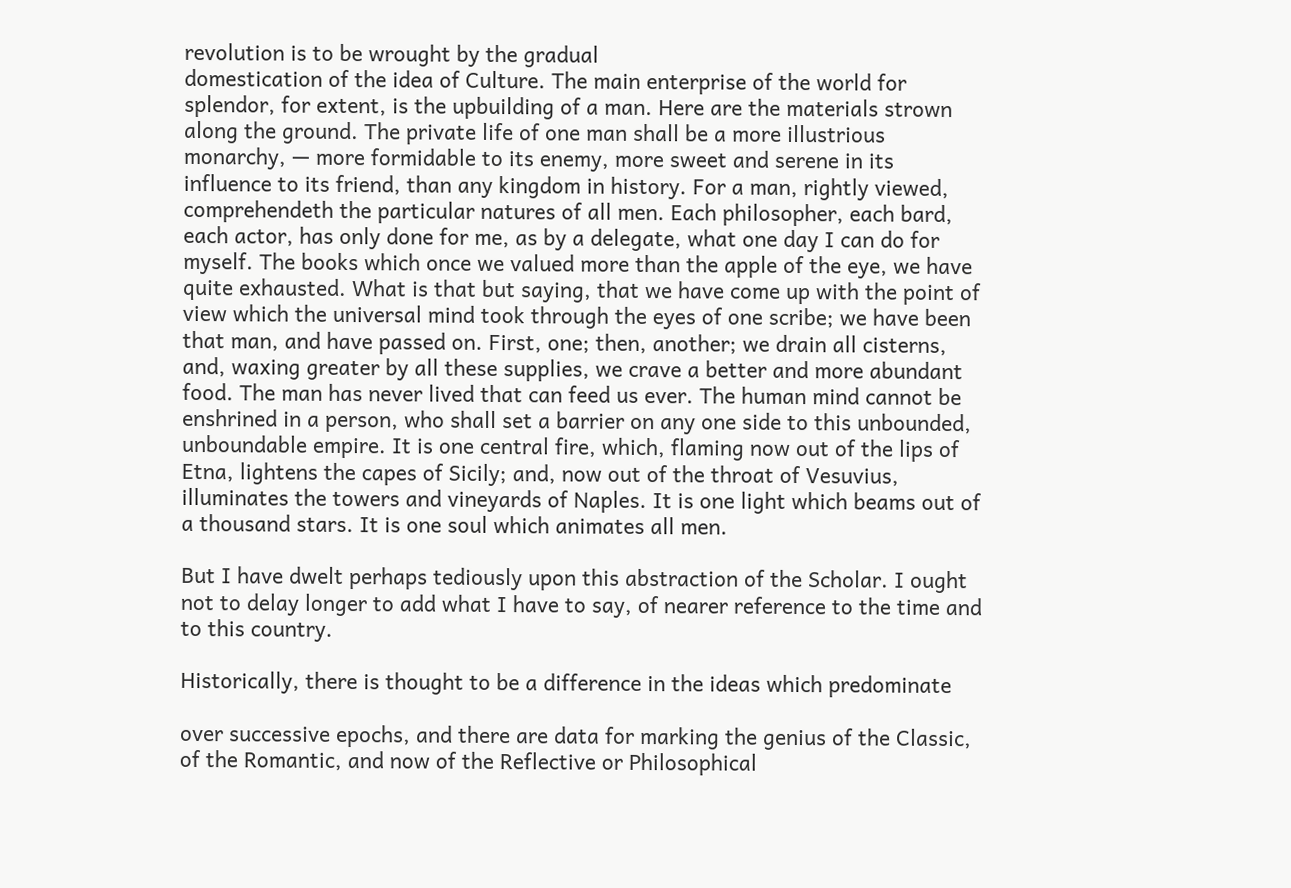revolution is to be wrought by the gradual
domestication of the idea of Culture. The main enterprise of the world for
splendor, for extent, is the upbuilding of a man. Here are the materials strown
along the ground. The private life of one man shall be a more illustrious
monarchy, — more formidable to its enemy, more sweet and serene in its
influence to its friend, than any kingdom in history. For a man, rightly viewed,
comprehendeth the particular natures of all men. Each philosopher, each bard,
each actor, has only done for me, as by a delegate, what one day I can do for
myself. The books which once we valued more than the apple of the eye, we have
quite exhausted. What is that but saying, that we have come up with the point of
view which the universal mind took through the eyes of one scribe; we have been
that man, and have passed on. First, one; then, another; we drain all cisterns,
and, waxing greater by all these supplies, we crave a better and more abundant
food. The man has never lived that can feed us ever. The human mind cannot be
enshrined in a person, who shall set a barrier on any one side to this unbounded,
unboundable empire. It is one central fire, which, flaming now out of the lips of
Etna, lightens the capes of Sicily; and, now out of the throat of Vesuvius,
illuminates the towers and vineyards of Naples. It is one light which beams out of
a thousand stars. It is one soul which animates all men.

But I have dwelt perhaps tediously upon this abstraction of the Scholar. I ought
not to delay longer to add what I have to say, of nearer reference to the time and
to this country.

Historically, there is thought to be a difference in the ideas which predominate

over successive epochs, and there are data for marking the genius of the Classic,
of the Romantic, and now of the Reflective or Philosophical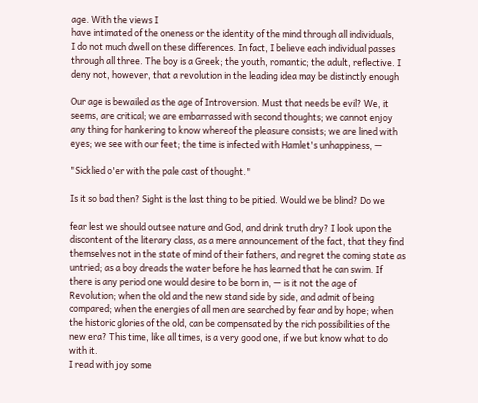age. With the views I
have intimated of the oneness or the identity of the mind through all individuals,
I do not much dwell on these differences. In fact, I believe each individual passes
through all three. The boy is a Greek; the youth, romantic; the adult, reflective. I
deny not, however, that a revolution in the leading idea may be distinctly enough

Our age is bewailed as the age of Introversion. Must that needs be evil? We, it
seems, are critical; we are embarrassed with second thoughts; we cannot enjoy
any thing for hankering to know whereof the pleasure consists; we are lined with
eyes; we see with our feet; the time is infected with Hamlet's unhappiness, —

"Sicklied o'er with the pale cast of thought."

Is it so bad then? Sight is the last thing to be pitied. Would we be blind? Do we

fear lest we should outsee nature and God, and drink truth dry? I look upon the
discontent of the literary class, as a mere announcement of the fact, that they find
themselves not in the state of mind of their fathers, and regret the coming state as
untried; as a boy dreads the water before he has learned that he can swim. If
there is any period one would desire to be born in, — is it not the age of
Revolution; when the old and the new stand side by side, and admit of being
compared; when the energies of all men are searched by fear and by hope; when
the historic glories of the old, can be compensated by the rich possibilities of the
new era? This time, like all times, is a very good one, if we but know what to do
with it.
I read with joy some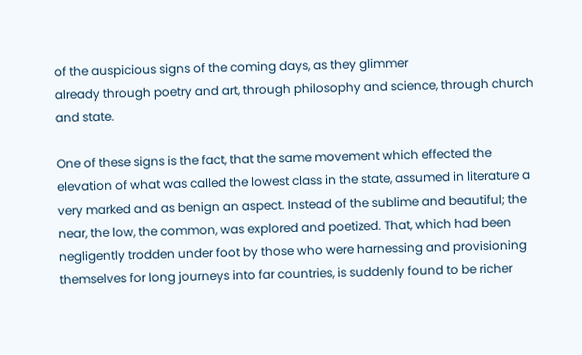of the auspicious signs of the coming days, as they glimmer
already through poetry and art, through philosophy and science, through church
and state.

One of these signs is the fact, that the same movement which effected the
elevation of what was called the lowest class in the state, assumed in literature a
very marked and as benign an aspect. Instead of the sublime and beautiful; the
near, the low, the common, was explored and poetized. That, which had been
negligently trodden under foot by those who were harnessing and provisioning
themselves for long journeys into far countries, is suddenly found to be richer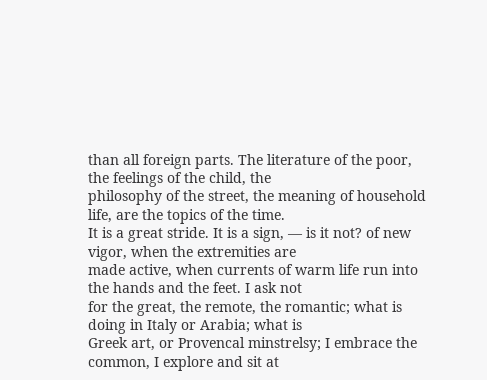than all foreign parts. The literature of the poor, the feelings of the child, the
philosophy of the street, the meaning of household life, are the topics of the time.
It is a great stride. It is a sign, — is it not? of new vigor, when the extremities are
made active, when currents of warm life run into the hands and the feet. I ask not
for the great, the remote, the romantic; what is doing in Italy or Arabia; what is
Greek art, or Provencal minstrelsy; I embrace the common, I explore and sit at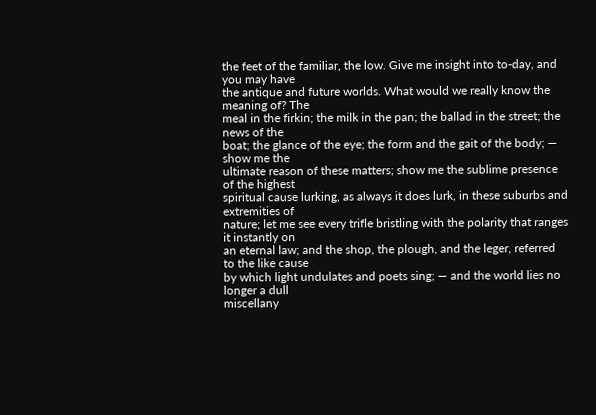the feet of the familiar, the low. Give me insight into to-day, and you may have
the antique and future worlds. What would we really know the meaning of? The
meal in the firkin; the milk in the pan; the ballad in the street; the news of the
boat; the glance of the eye; the form and the gait of the body; — show me the
ultimate reason of these matters; show me the sublime presence of the highest
spiritual cause lurking, as always it does lurk, in these suburbs and extremities of
nature; let me see every trifle bristling with the polarity that ranges it instantly on
an eternal law; and the shop, the plough, and the leger, referred to the like cause
by which light undulates and poets sing; — and the world lies no longer a dull
miscellany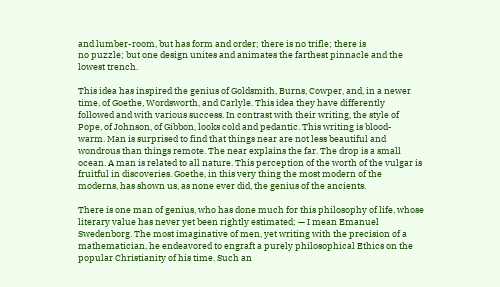and lumber-room, but has form and order; there is no trifle; there is
no puzzle; but one design unites and animates the farthest pinnacle and the
lowest trench.

This idea has inspired the genius of Goldsmith, Burns, Cowper, and, in a newer
time, of Goethe, Wordsworth, and Carlyle. This idea they have differently
followed and with various success. In contrast with their writing, the style of
Pope, of Johnson, of Gibbon, looks cold and pedantic. This writing is blood-
warm. Man is surprised to find that things near are not less beautiful and
wondrous than things remote. The near explains the far. The drop is a small
ocean. A man is related to all nature. This perception of the worth of the vulgar is
fruitful in discoveries. Goethe, in this very thing the most modern of the
moderns, has shown us, as none ever did, the genius of the ancients.

There is one man of genius, who has done much for this philosophy of life, whose
literary value has never yet been rightly estimated; — I mean Emanuel
Swedenborg. The most imaginative of men, yet writing with the precision of a
mathematician, he endeavored to engraft a purely philosophical Ethics on the
popular Christianity of his time. Such an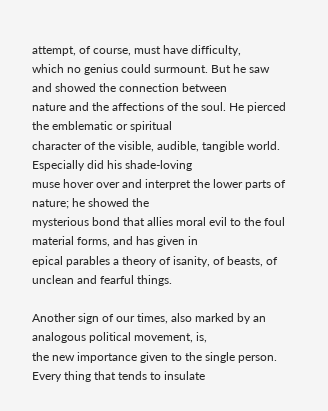attempt, of course, must have difficulty,
which no genius could surmount. But he saw and showed the connection between
nature and the affections of the soul. He pierced the emblematic or spiritual
character of the visible, audible, tangible world. Especially did his shade-loving
muse hover over and interpret the lower parts of nature; he showed the
mysterious bond that allies moral evil to the foul material forms, and has given in
epical parables a theory of isanity, of beasts, of unclean and fearful things.

Another sign of our times, also marked by an analogous political movement, is,
the new importance given to the single person. Every thing that tends to insulate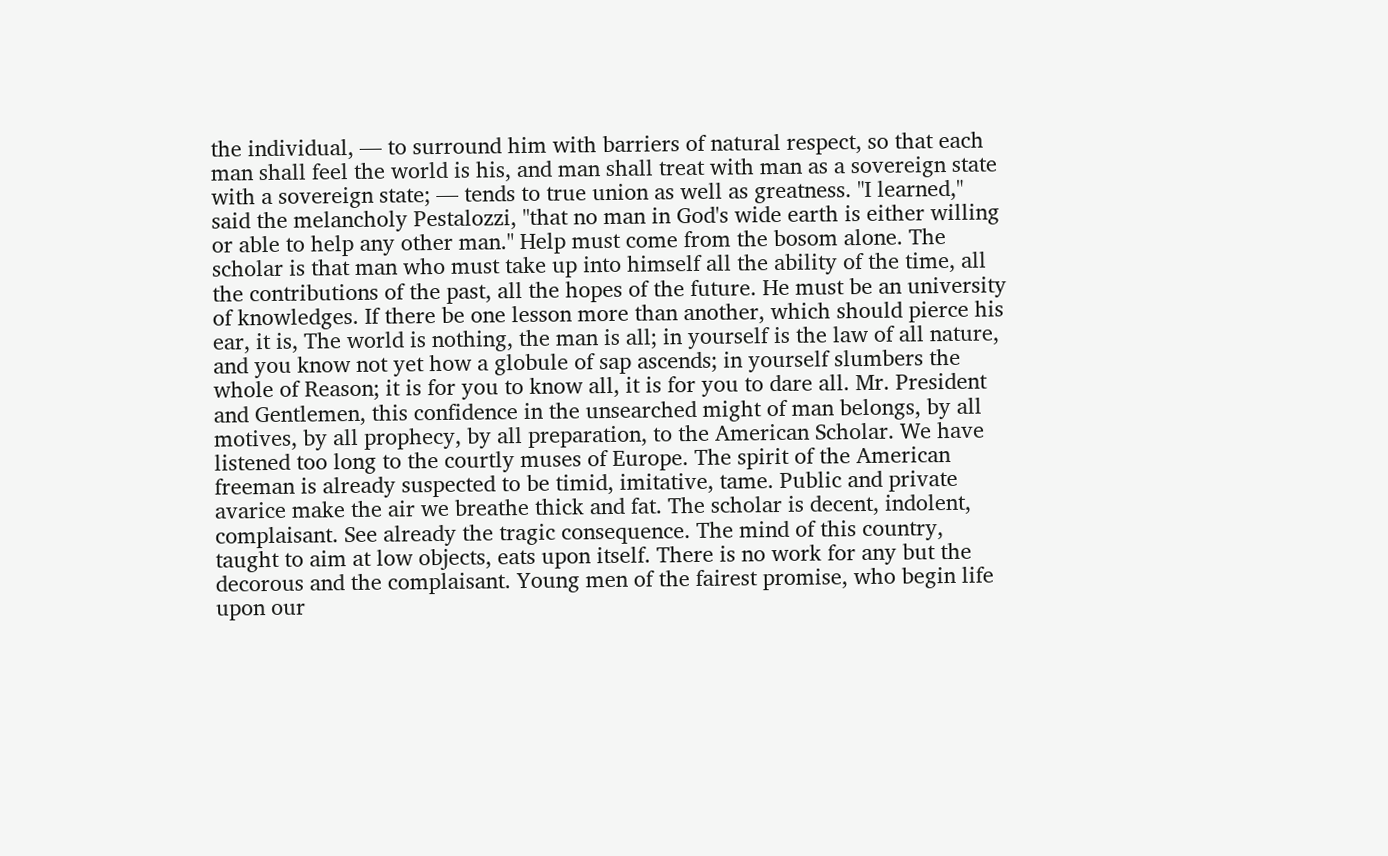the individual, — to surround him with barriers of natural respect, so that each
man shall feel the world is his, and man shall treat with man as a sovereign state
with a sovereign state; — tends to true union as well as greatness. "I learned,"
said the melancholy Pestalozzi, "that no man in God's wide earth is either willing
or able to help any other man." Help must come from the bosom alone. The
scholar is that man who must take up into himself all the ability of the time, all
the contributions of the past, all the hopes of the future. He must be an university
of knowledges. If there be one lesson more than another, which should pierce his
ear, it is, The world is nothing, the man is all; in yourself is the law of all nature,
and you know not yet how a globule of sap ascends; in yourself slumbers the
whole of Reason; it is for you to know all, it is for you to dare all. Mr. President
and Gentlemen, this confidence in the unsearched might of man belongs, by all
motives, by all prophecy, by all preparation, to the American Scholar. We have
listened too long to the courtly muses of Europe. The spirit of the American
freeman is already suspected to be timid, imitative, tame. Public and private
avarice make the air we breathe thick and fat. The scholar is decent, indolent,
complaisant. See already the tragic consequence. The mind of this country,
taught to aim at low objects, eats upon itself. There is no work for any but the
decorous and the complaisant. Young men of the fairest promise, who begin life
upon our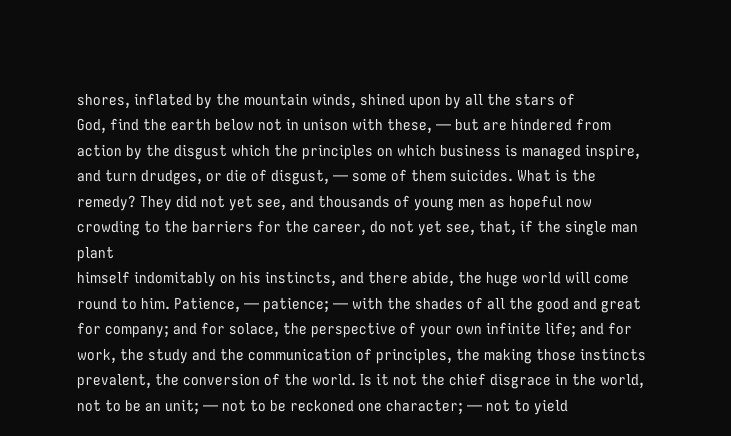shores, inflated by the mountain winds, shined upon by all the stars of
God, find the earth below not in unison with these, — but are hindered from
action by the disgust which the principles on which business is managed inspire,
and turn drudges, or die of disgust, — some of them suicides. What is the
remedy? They did not yet see, and thousands of young men as hopeful now
crowding to the barriers for the career, do not yet see, that, if the single man plant
himself indomitably on his instincts, and there abide, the huge world will come
round to him. Patience, — patience; — with the shades of all the good and great
for company; and for solace, the perspective of your own infinite life; and for
work, the study and the communication of principles, the making those instincts
prevalent, the conversion of the world. Is it not the chief disgrace in the world,
not to be an unit; — not to be reckoned one character; — not to yield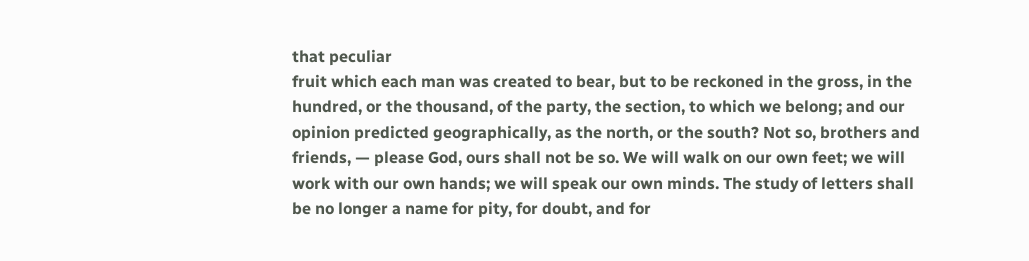that peculiar
fruit which each man was created to bear, but to be reckoned in the gross, in the
hundred, or the thousand, of the party, the section, to which we belong; and our
opinion predicted geographically, as the north, or the south? Not so, brothers and
friends, — please God, ours shall not be so. We will walk on our own feet; we will
work with our own hands; we will speak our own minds. The study of letters shall
be no longer a name for pity, for doubt, and for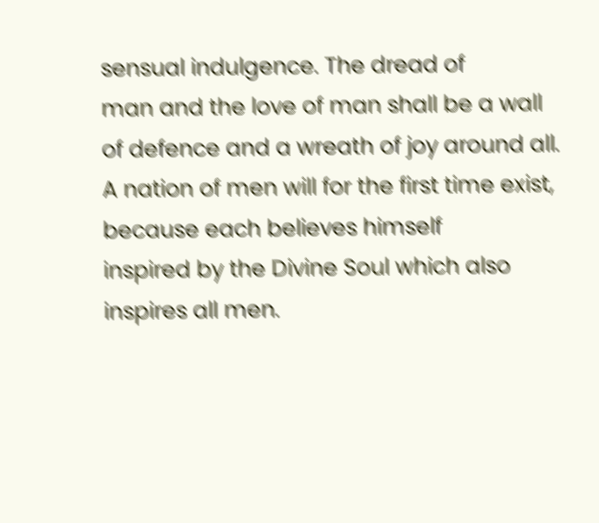sensual indulgence. The dread of
man and the love of man shall be a wall of defence and a wreath of joy around all.
A nation of men will for the first time exist, because each believes himself
inspired by the Divine Soul which also inspires all men.